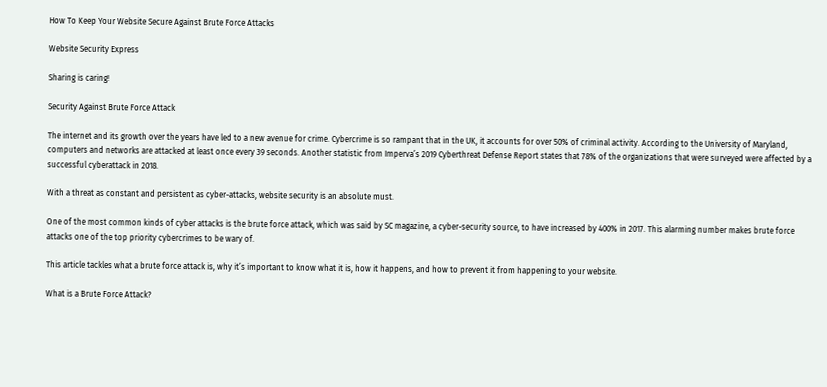How To Keep Your Website Secure Against Brute Force Attacks

Website Security Express

Sharing is caring!

Security Against Brute Force Attack

The internet and its growth over the years have led to a new avenue for crime. Cybercrime is so rampant that in the UK, it accounts for over 50% of criminal activity. According to the University of Maryland, computers and networks are attacked at least once every 39 seconds. Another statistic from Imperva’s 2019 Cyberthreat Defense Report states that 78% of the organizations that were surveyed were affected by a successful cyberattack in 2018.

With a threat as constant and persistent as cyber-attacks, website security is an absolute must.

One of the most common kinds of cyber attacks is the brute force attack, which was said by SC magazine, a cyber-security source, to have increased by 400% in 2017. This alarming number makes brute force attacks one of the top priority cybercrimes to be wary of.

This article tackles what a brute force attack is, why it’s important to know what it is, how it happens, and how to prevent it from happening to your website.

What is a Brute Force Attack?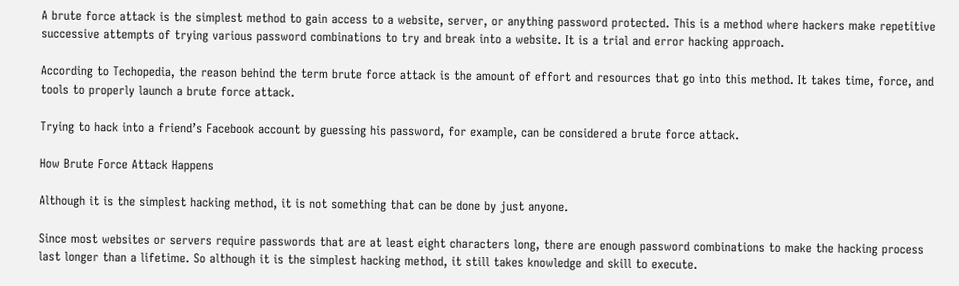A brute force attack is the simplest method to gain access to a website, server, or anything password protected. This is a method where hackers make repetitive successive attempts of trying various password combinations to try and break into a website. It is a trial and error hacking approach.

According to Techopedia, the reason behind the term brute force attack is the amount of effort and resources that go into this method. It takes time, force, and tools to properly launch a brute force attack.

Trying to hack into a friend’s Facebook account by guessing his password, for example, can be considered a brute force attack.

How Brute Force Attack Happens

Although it is the simplest hacking method, it is not something that can be done by just anyone.

Since most websites or servers require passwords that are at least eight characters long, there are enough password combinations to make the hacking process last longer than a lifetime. So although it is the simplest hacking method, it still takes knowledge and skill to execute.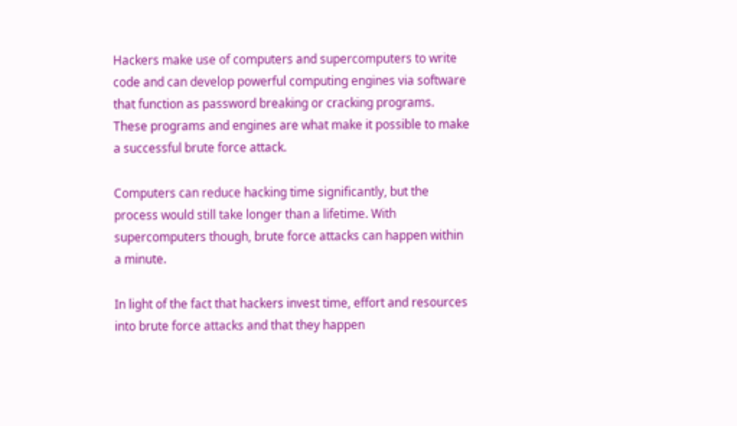Hackers make use of computers and supercomputers to write code and can develop powerful computing engines via software that function as password breaking or cracking programs. These programs and engines are what make it possible to make a successful brute force attack.

Computers can reduce hacking time significantly, but the process would still take longer than a lifetime. With supercomputers though, brute force attacks can happen within a minute.

In light of the fact that hackers invest time, effort and resources into brute force attacks and that they happen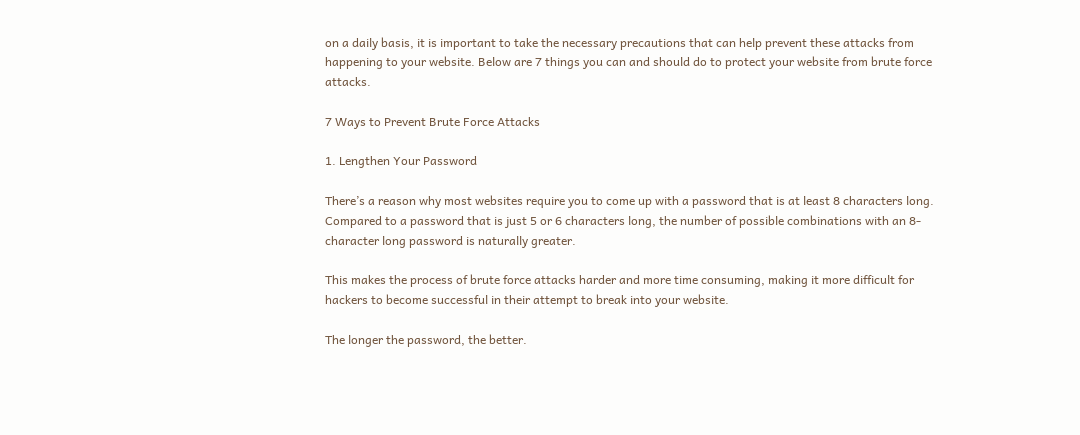on a daily basis, it is important to take the necessary precautions that can help prevent these attacks from happening to your website. Below are 7 things you can and should do to protect your website from brute force attacks.

7 Ways to Prevent Brute Force Attacks

1. Lengthen Your Password

There’s a reason why most websites require you to come up with a password that is at least 8 characters long. Compared to a password that is just 5 or 6 characters long, the number of possible combinations with an 8-character long password is naturally greater.

This makes the process of brute force attacks harder and more time consuming, making it more difficult for hackers to become successful in their attempt to break into your website.

The longer the password, the better.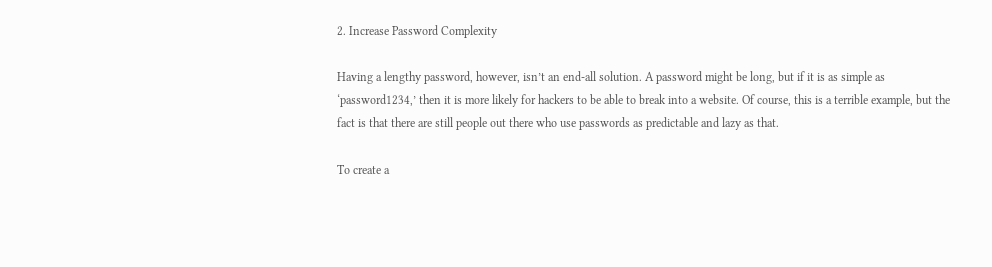2. Increase Password Complexity

Having a lengthy password, however, isn’t an end-all solution. A password might be long, but if it is as simple as ‘password1234,’ then it is more likely for hackers to be able to break into a website. Of course, this is a terrible example, but the fact is that there are still people out there who use passwords as predictable and lazy as that.

To create a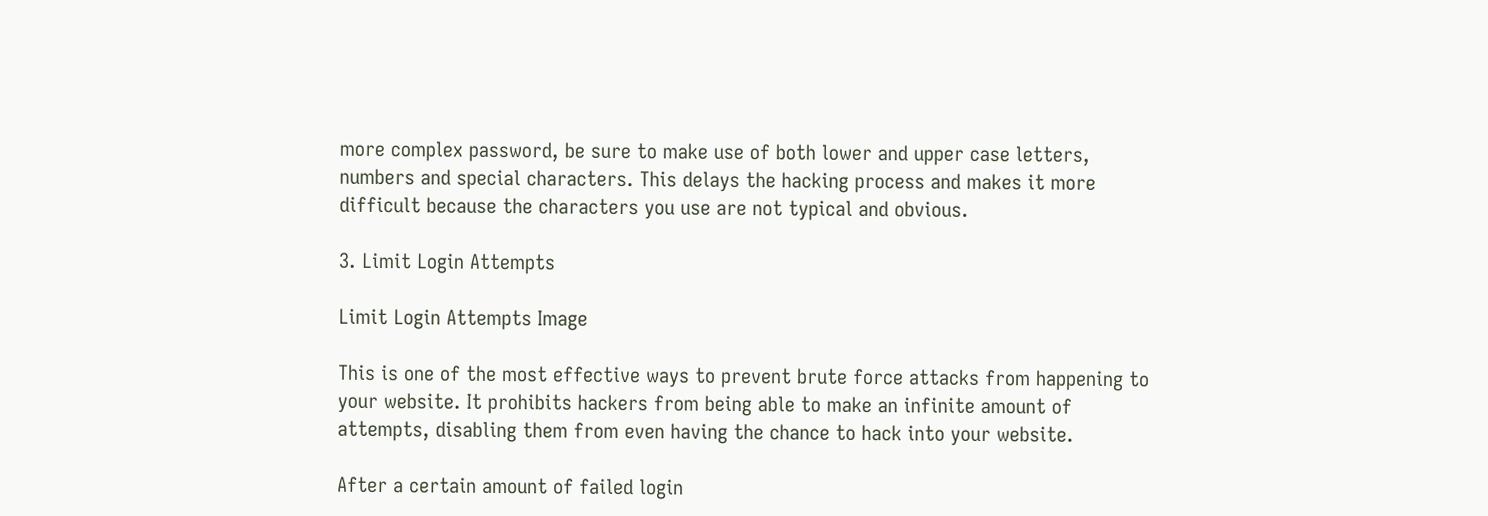more complex password, be sure to make use of both lower and upper case letters, numbers and special characters. This delays the hacking process and makes it more difficult because the characters you use are not typical and obvious.

3. Limit Login Attempts

Limit Login Attempts Image

This is one of the most effective ways to prevent brute force attacks from happening to your website. It prohibits hackers from being able to make an infinite amount of attempts, disabling them from even having the chance to hack into your website.

After a certain amount of failed login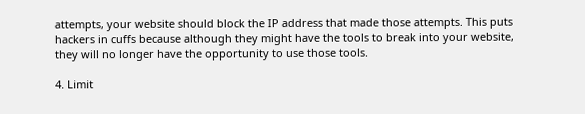attempts, your website should block the IP address that made those attempts. This puts hackers in cuffs because although they might have the tools to break into your website, they will no longer have the opportunity to use those tools.

4. Limit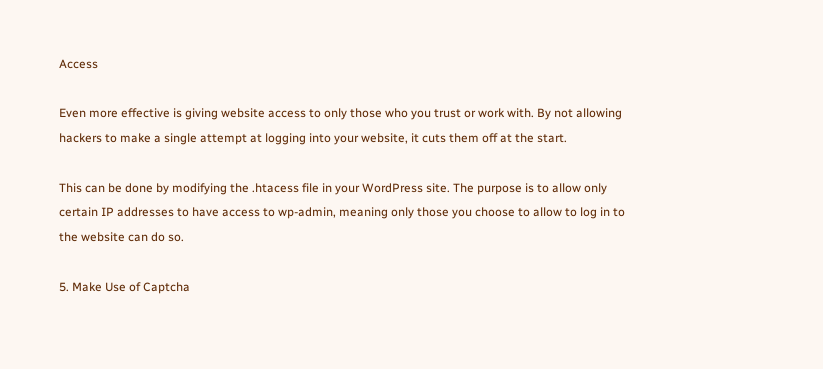Access

Even more effective is giving website access to only those who you trust or work with. By not allowing hackers to make a single attempt at logging into your website, it cuts them off at the start.

This can be done by modifying the .htacess file in your WordPress site. The purpose is to allow only certain IP addresses to have access to wp-admin, meaning only those you choose to allow to log in to the website can do so.

5. Make Use of Captcha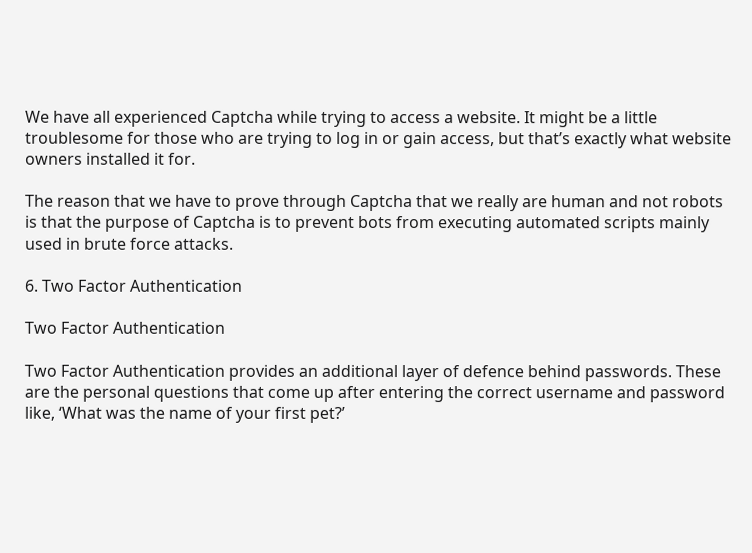We have all experienced Captcha while trying to access a website. It might be a little troublesome for those who are trying to log in or gain access, but that’s exactly what website owners installed it for.

The reason that we have to prove through Captcha that we really are human and not robots is that the purpose of Captcha is to prevent bots from executing automated scripts mainly used in brute force attacks.

6. Two Factor Authentication

Two Factor Authentication

Two Factor Authentication provides an additional layer of defence behind passwords. These are the personal questions that come up after entering the correct username and password like, ‘What was the name of your first pet?’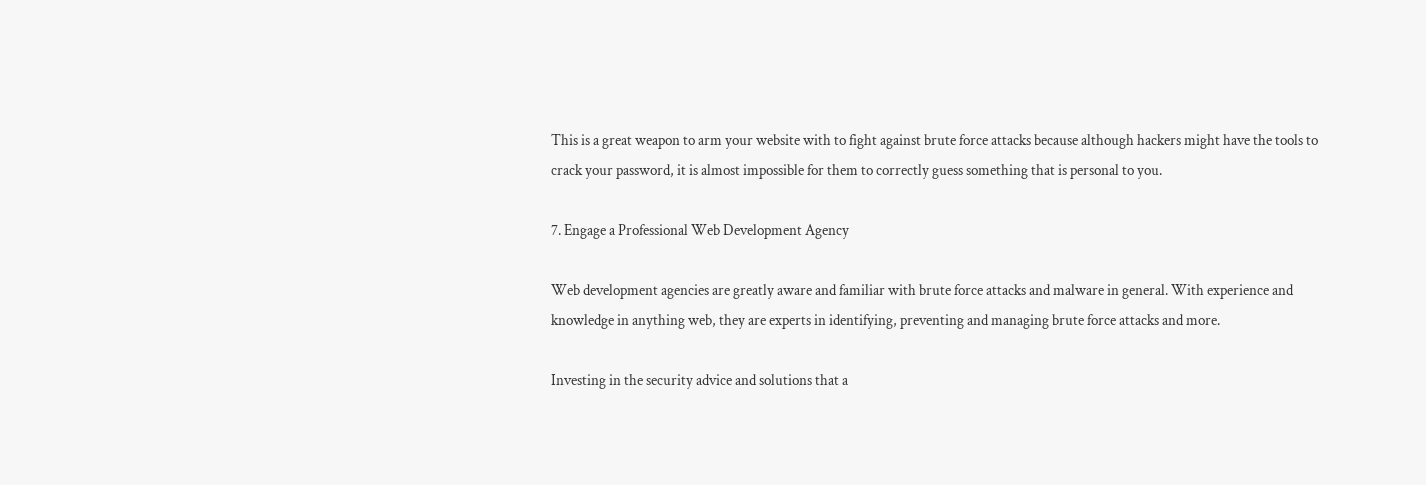This is a great weapon to arm your website with to fight against brute force attacks because although hackers might have the tools to crack your password, it is almost impossible for them to correctly guess something that is personal to you.

7. Engage a Professional Web Development Agency

Web development agencies are greatly aware and familiar with brute force attacks and malware in general. With experience and knowledge in anything web, they are experts in identifying, preventing and managing brute force attacks and more.

Investing in the security advice and solutions that a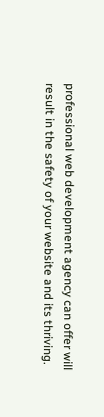professional web development agency can offer will result in the safety of your website and its thriving.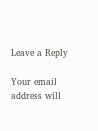Leave a Reply

Your email address will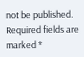not be published. Required fields are marked *